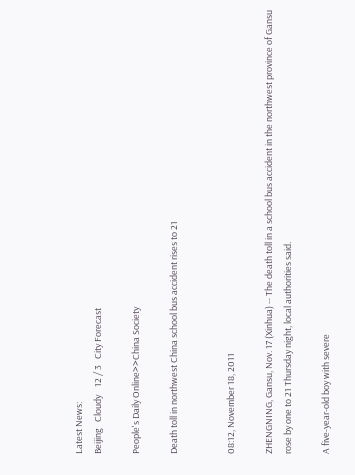Latest News:
Beijing   Cloudy    12 / 3   City Forecast

People's Daily Online>>China Society

Death toll in northwest China school bus accident rises to 21


08:12, November 18, 2011

ZHENGNING, Gansu, Nov. 17 (Xinhua) -- The death toll in a school bus accident in the northwest province of Gansu rose by one to 21 Thursday night, local authorities said.

A five-year-old boy with severe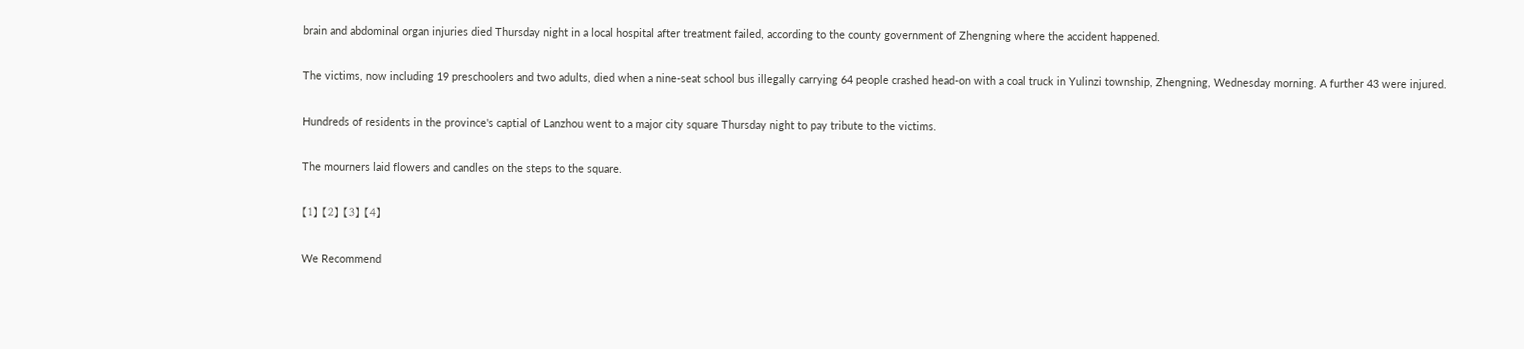brain and abdominal organ injuries died Thursday night in a local hospital after treatment failed, according to the county government of Zhengning where the accident happened.

The victims, now including 19 preschoolers and two adults, died when a nine-seat school bus illegally carrying 64 people crashed head-on with a coal truck in Yulinzi township, Zhengning, Wednesday morning. A further 43 were injured.

Hundreds of residents in the province's captial of Lanzhou went to a major city square Thursday night to pay tribute to the victims.

The mourners laid flowers and candles on the steps to the square.

【1】 【2】 【3】 【4】

We Recommend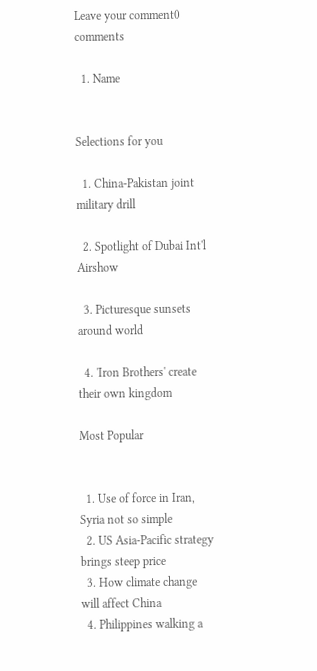Leave your comment0 comments

  1. Name


Selections for you

  1. China-Pakistan joint military drill

  2. Spotlight of Dubai Int'l Airshow

  3. Picturesque sunsets around world

  4. 'Iron Brothers' create their own kingdom

Most Popular


  1. Use of force in Iran, Syria not so simple
  2. US Asia-Pacific strategy brings steep price
  3. How climate change will affect China
  4. Philippines walking a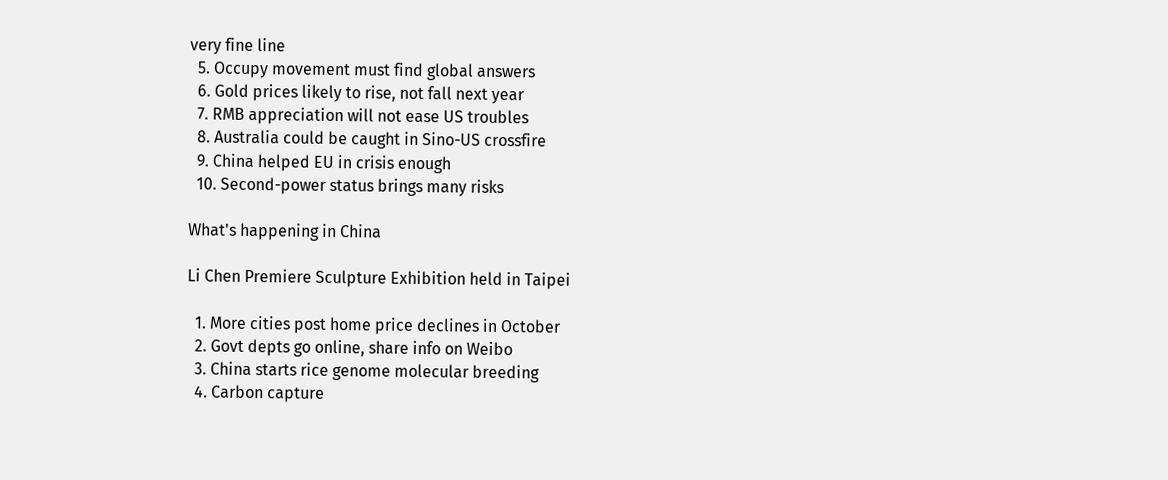very fine line
  5. Occupy movement must find global answers
  6. Gold prices likely to rise, not fall next year
  7. RMB appreciation will not ease US troubles
  8. Australia could be caught in Sino-US crossfire
  9. China helped EU in crisis enough
  10. Second-power status brings many risks

What's happening in China

Li Chen Premiere Sculpture Exhibition held in Taipei

  1. More cities post home price declines in October
  2. Govt depts go online, share info on Weibo
  3. China starts rice genome molecular breeding
  4. Carbon capture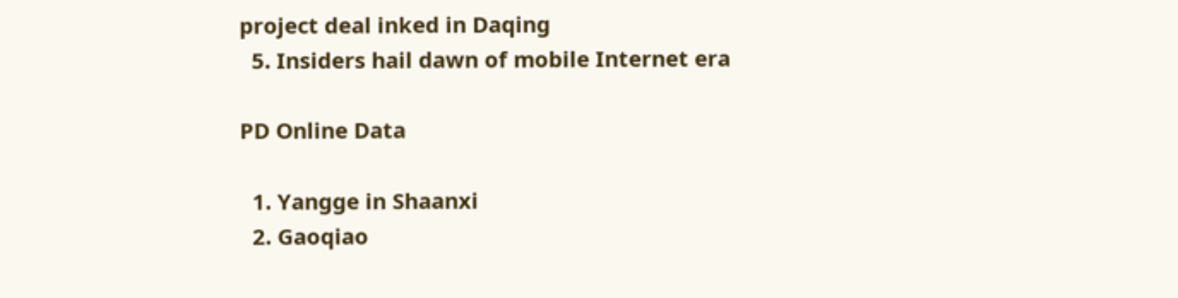project deal inked in Daqing
  5. Insiders hail dawn of mobile Internet era

PD Online Data

  1. Yangge in Shaanxi
  2. Gaoqiao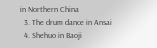in Northern China
  3. The drum dance in Ansai
  4. Shehuo in Baoji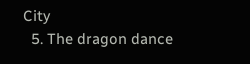City
  5. The dragon dance